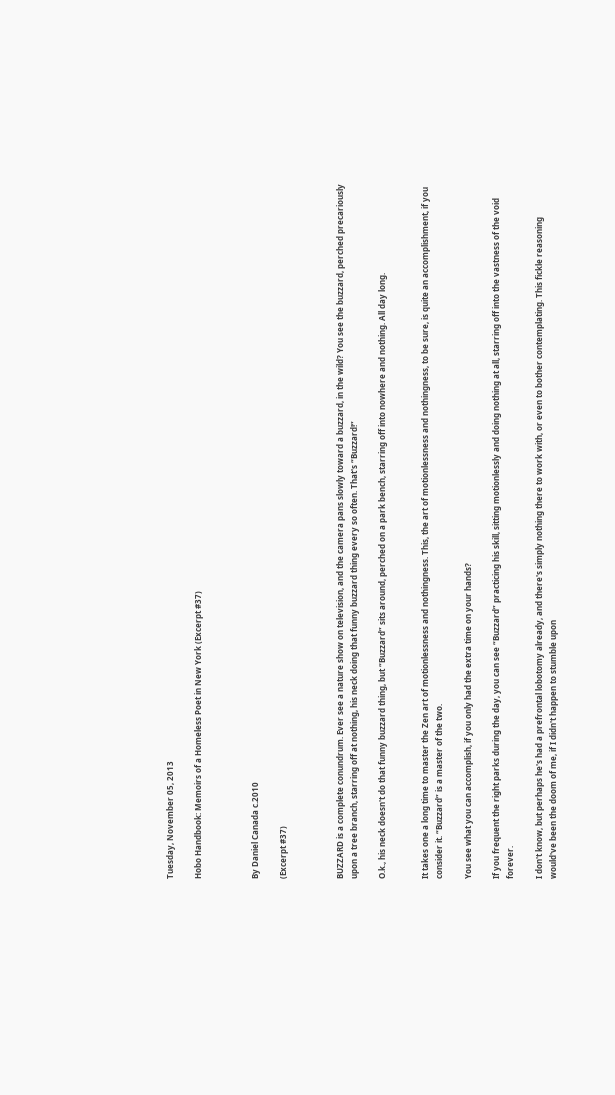Tuesday, November 05, 2013

Hobo Handbook: Memoirs of a Homeless Poet in New York (Excerpt #37)



By Daniel Canada c.2010

(Excerpt #37)



BUZZARD is a complete conundrum. Ever see a nature show on television, and the camera pans slowly toward a buzzard, in the wild? You see the buzzard, perched precariously upon a tree branch, starring off at nothing, his neck doing that funny buzzard thing every so often. That's “Buzzard!”

O.k., his neck doesn't do that funny buzzard thing, but “Buzzard” sits around, perched on a park bench, starring off into nowhere and nothing. All day long.


It takes one a long time to master the Zen art of motionlessness and nothingness. This, the art of motionlessness and nothingness, to be sure, is quite an accomplishment, if you consider it. “Buzzard” is a master of the two.

You see what you can accomplish, if you only had the extra time on your hands?

If you frequent the right parks during the day, you can see “Buzzard” practicing his skill, sitting motionlessly and doing nothing at all, starring off into the vastness of the void forever.

I don't know, but perhaps he's had a prefrontal lobotomy already, and there's simply nothing there to work with, or even to bother contemplating. This fickle reasoning would've been the doom of me, if I didn't happen to stumble upon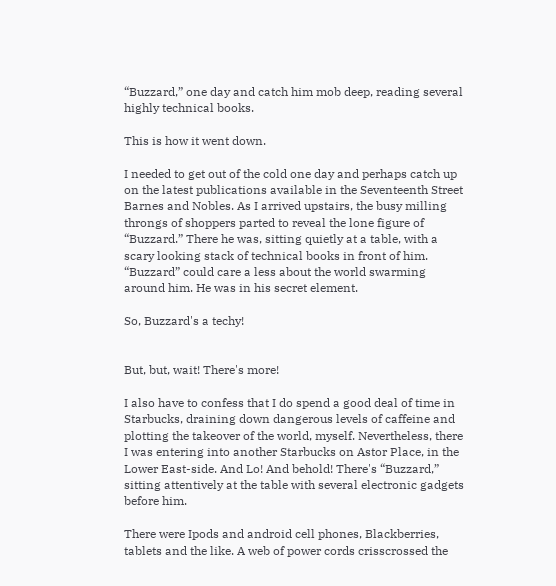“Buzzard,” one day and catch him mob deep, reading several highly technical books.

This is how it went down.

I needed to get out of the cold one day and perhaps catch up on the latest publications available in the Seventeenth Street Barnes and Nobles. As I arrived upstairs, the busy milling throngs of shoppers parted to reveal the lone figure of “Buzzard.” There he was, sitting quietly at a table, with a scary looking stack of technical books in front of him. “Buzzard” could care a less about the world swarming around him. He was in his secret element.

So, Buzzard's a techy!


But, but, wait! There's more!

I also have to confess that I do spend a good deal of time in Starbucks, draining down dangerous levels of caffeine and plotting the takeover of the world, myself. Nevertheless, there I was entering into another Starbucks on Astor Place, in the Lower East-side. And Lo! And behold! There's “Buzzard,” sitting attentively at the table with several electronic gadgets before him.

There were Ipods and android cell phones, Blackberries, tablets and the like. A web of power cords crisscrossed the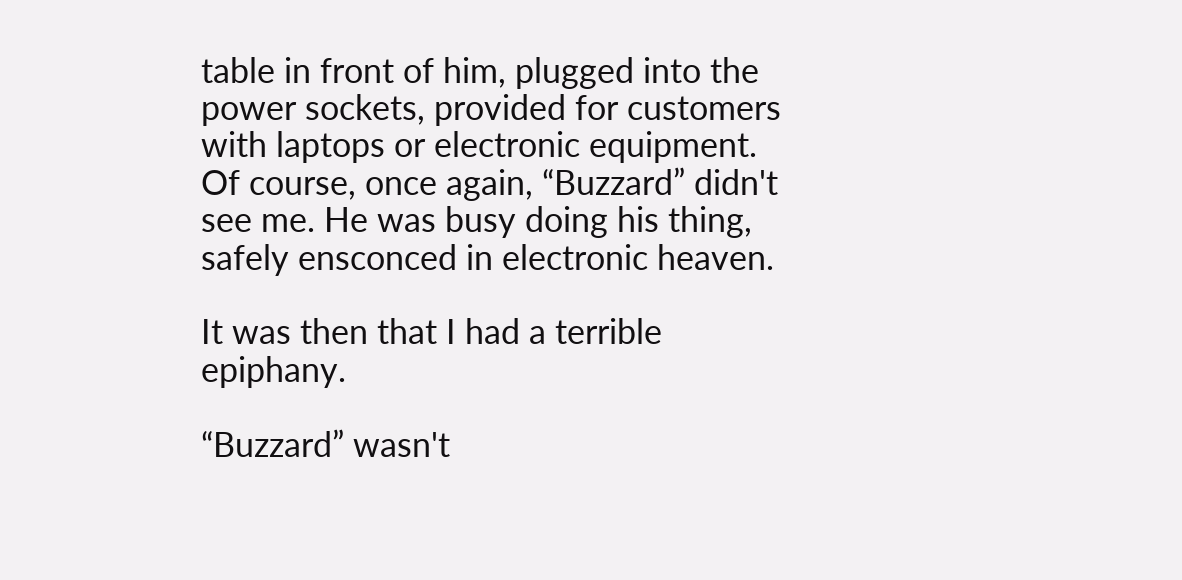table in front of him, plugged into the power sockets, provided for customers with laptops or electronic equipment. Of course, once again, “Buzzard” didn't see me. He was busy doing his thing, safely ensconced in electronic heaven.

It was then that I had a terrible epiphany.

“Buzzard” wasn't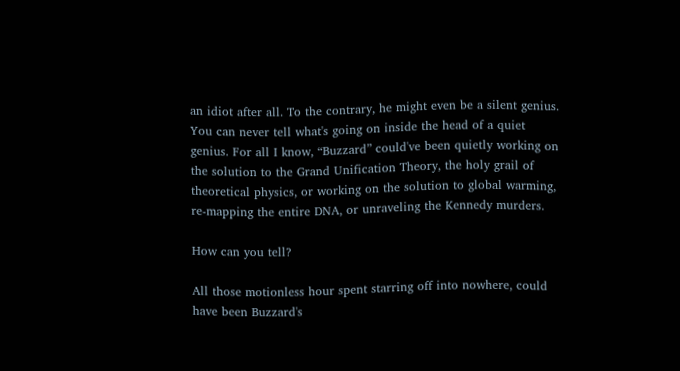an idiot after all. To the contrary, he might even be a silent genius. You can never tell what's going on inside the head of a quiet genius. For all I know, “Buzzard” could've been quietly working on the solution to the Grand Unification Theory, the holy grail of theoretical physics, or working on the solution to global warming, re-mapping the entire DNA, or unraveling the Kennedy murders.

How can you tell?

All those motionless hour spent starring off into nowhere, could have been Buzzard's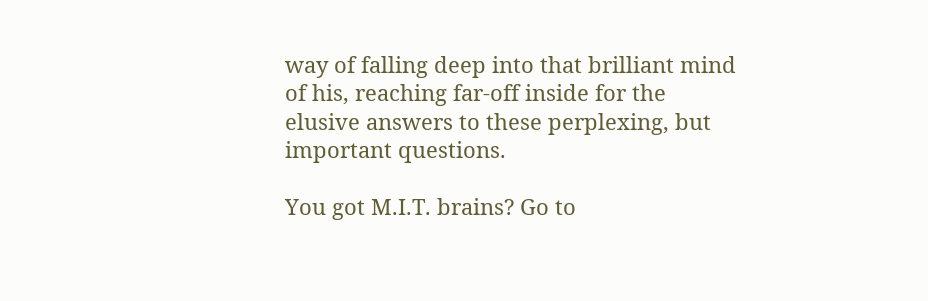way of falling deep into that brilliant mind of his, reaching far-off inside for the elusive answers to these perplexing, but important questions.

You got M.I.T. brains? Go to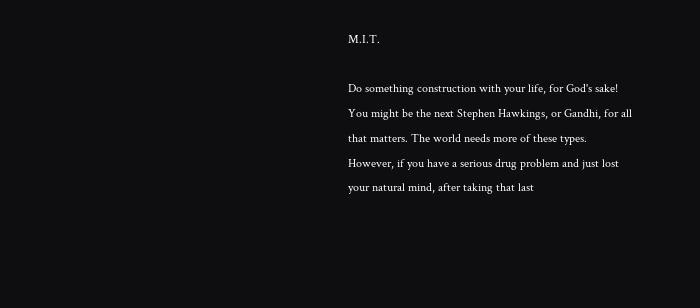M.I.T.

Do something construction with your life, for God's sake! You might be the next Stephen Hawkings, or Gandhi, for all that matters. The world needs more of these types. However, if you have a serious drug problem and just lost your natural mind, after taking that last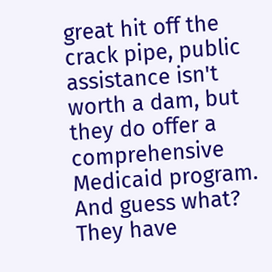great hit off the crack pipe, public assistance isn't worth a dam, but they do offer a comprehensive Medicaid program. And guess what? They have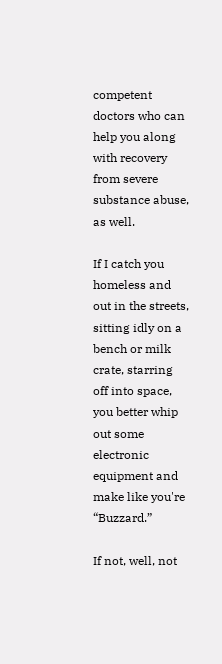competent doctors who can help you along with recovery from severe substance abuse, as well.

If I catch you homeless and out in the streets, sitting idly on a bench or milk crate, starring off into space, you better whip out some electronic equipment and make like you're “Buzzard.”

If not, well, not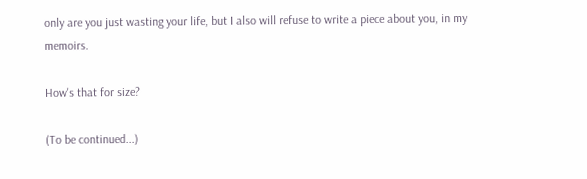only are you just wasting your life, but I also will refuse to write a piece about you, in my memoirs.

How's that for size?

(To be continued...)